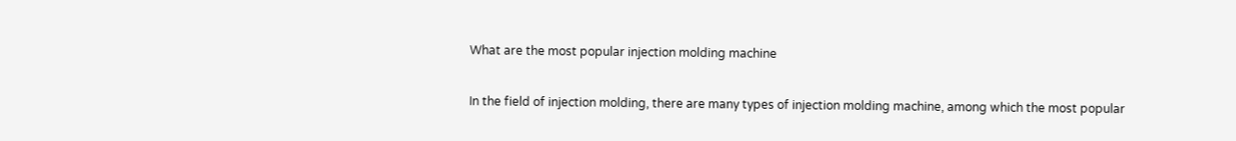What are the most popular injection molding machine

In the field of injection molding, there are many types of injection molding machine, among which the most popular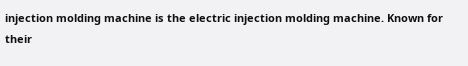injection molding machine is the electric injection molding machine. Known for their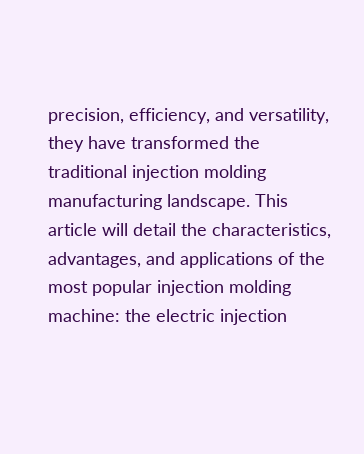precision, efficiency, and versatility, they have transformed the traditional injection molding manufacturing landscape. This article will detail the characteristics, advantages, and applications of the most popular injection molding machine: the electric injection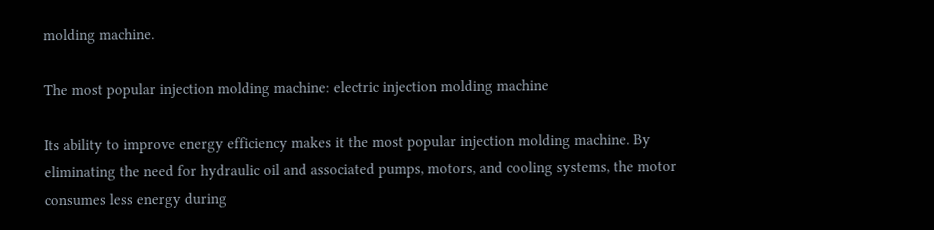molding machine.

The most popular injection molding machine: electric injection molding machine

Its ability to improve energy efficiency makes it the most popular injection molding machine. By eliminating the need for hydraulic oil and associated pumps, motors, and cooling systems, the motor consumes less energy during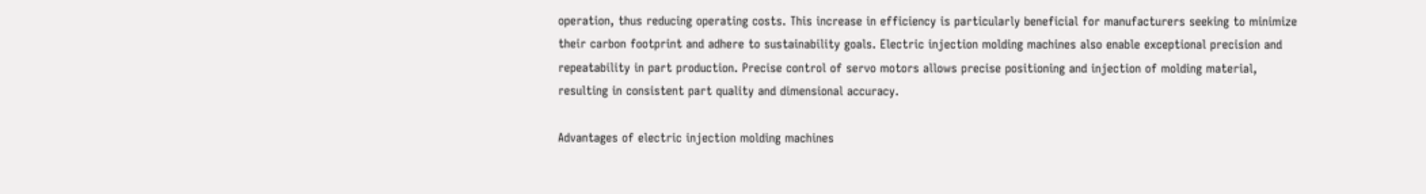operation, thus reducing operating costs. This increase in efficiency is particularly beneficial for manufacturers seeking to minimize their carbon footprint and adhere to sustainability goals. Electric injection molding machines also enable exceptional precision and repeatability in part production. Precise control of servo motors allows precise positioning and injection of molding material, resulting in consistent part quality and dimensional accuracy.

Advantages of electric injection molding machines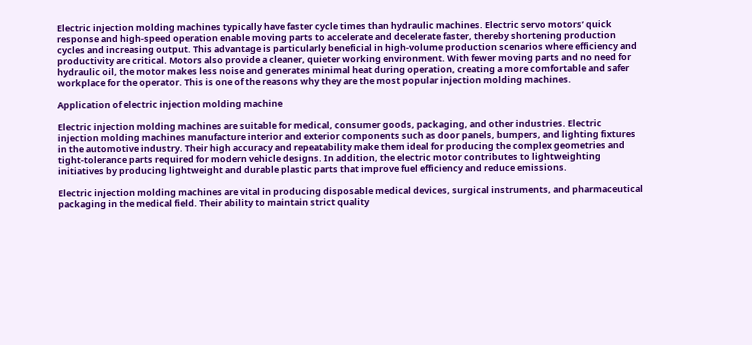Electric injection molding machines typically have faster cycle times than hydraulic machines. Electric servo motors’ quick response and high-speed operation enable moving parts to accelerate and decelerate faster, thereby shortening production cycles and increasing output. This advantage is particularly beneficial in high-volume production scenarios where efficiency and productivity are critical. Motors also provide a cleaner, quieter working environment. With fewer moving parts and no need for hydraulic oil, the motor makes less noise and generates minimal heat during operation, creating a more comfortable and safer workplace for the operator. This is one of the reasons why they are the most popular injection molding machines.

Application of electric injection molding machine

Electric injection molding machines are suitable for medical, consumer goods, packaging, and other industries. Electric injection molding machines manufacture interior and exterior components such as door panels, bumpers, and lighting fixtures in the automotive industry. Their high accuracy and repeatability make them ideal for producing the complex geometries and tight-tolerance parts required for modern vehicle designs. In addition, the electric motor contributes to lightweighting initiatives by producing lightweight and durable plastic parts that improve fuel efficiency and reduce emissions.

Electric injection molding machines are vital in producing disposable medical devices, surgical instruments, and pharmaceutical packaging in the medical field. Their ability to maintain strict quality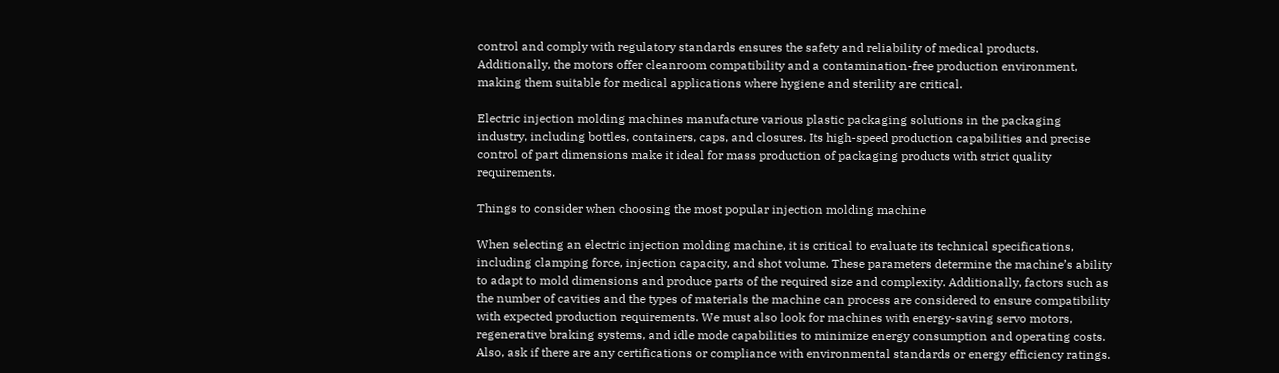control and comply with regulatory standards ensures the safety and reliability of medical products. Additionally, the motors offer cleanroom compatibility and a contamination-free production environment, making them suitable for medical applications where hygiene and sterility are critical.

Electric injection molding machines manufacture various plastic packaging solutions in the packaging industry, including bottles, containers, caps, and closures. Its high-speed production capabilities and precise control of part dimensions make it ideal for mass production of packaging products with strict quality requirements.

Things to consider when choosing the most popular injection molding machine

When selecting an electric injection molding machine, it is critical to evaluate its technical specifications, including clamping force, injection capacity, and shot volume. These parameters determine the machine’s ability to adapt to mold dimensions and produce parts of the required size and complexity. Additionally, factors such as the number of cavities and the types of materials the machine can process are considered to ensure compatibility with expected production requirements. We must also look for machines with energy-saving servo motors, regenerative braking systems, and idle mode capabilities to minimize energy consumption and operating costs. Also, ask if there are any certifications or compliance with environmental standards or energy efficiency ratings.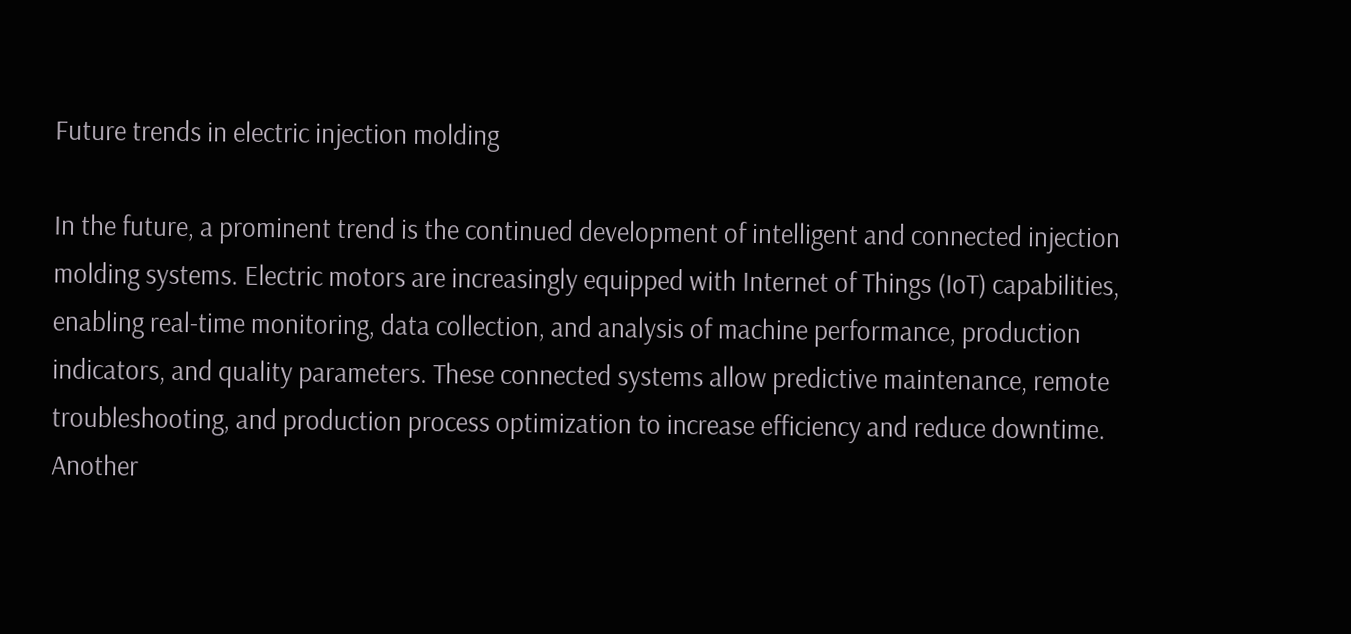Future trends in electric injection molding

In the future, a prominent trend is the continued development of intelligent and connected injection molding systems. Electric motors are increasingly equipped with Internet of Things (IoT) capabilities, enabling real-time monitoring, data collection, and analysis of machine performance, production indicators, and quality parameters. These connected systems allow predictive maintenance, remote troubleshooting, and production process optimization to increase efficiency and reduce downtime. Another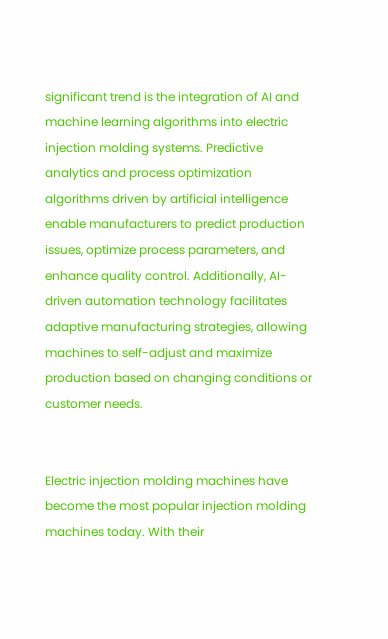significant trend is the integration of AI and machine learning algorithms into electric injection molding systems. Predictive analytics and process optimization algorithms driven by artificial intelligence enable manufacturers to predict production issues, optimize process parameters, and enhance quality control. Additionally, AI-driven automation technology facilitates adaptive manufacturing strategies, allowing machines to self-adjust and maximize production based on changing conditions or customer needs.


Electric injection molding machines have become the most popular injection molding machines today. With their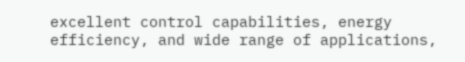excellent control capabilities, energy efficiency, and wide range of applications,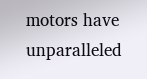motors have unparalleled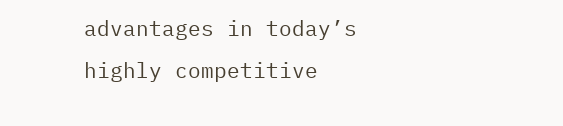advantages in today’s highly competitive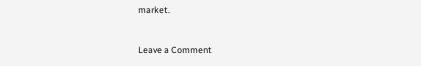market.


Leave a Comment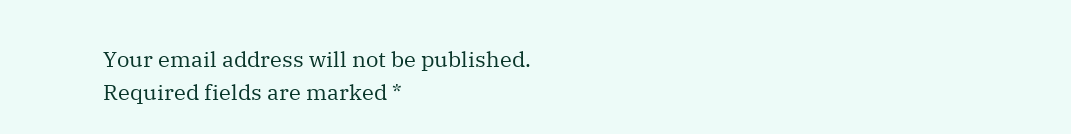Your email address will not be published. Required fields are marked *